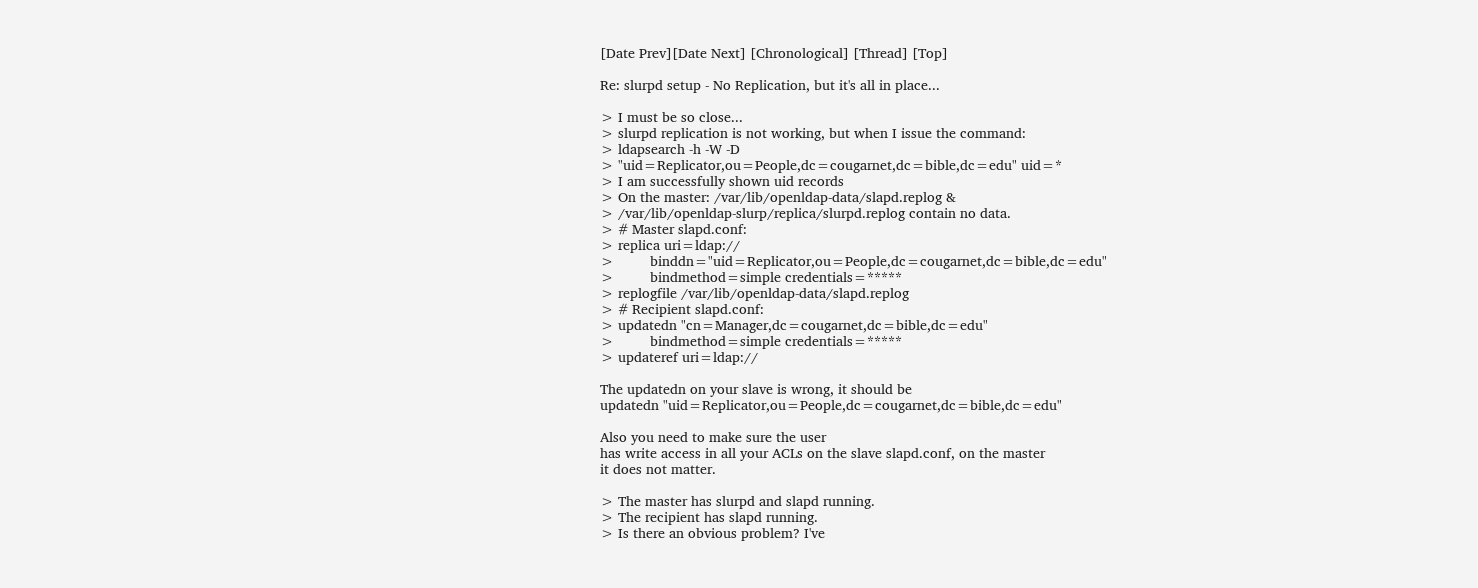[Date Prev][Date Next] [Chronological] [Thread] [Top]

Re: slurpd setup - No Replication, but it's all in place...

> I must be so close...
> slurpd replication is not working, but when I issue the command:
> ldapsearch -h -W -D
> "uid=Replicator,ou=People,dc=cougarnet,dc=bible,dc=edu" uid=*
> I am successfully shown uid records
> On the master: /var/lib/openldap-data/slapd.replog &
> /var/lib/openldap-slurp/replica/slurpd.replog contain no data.
> # Master slapd.conf:
> replica uri=ldap://
>         binddn="uid=Replicator,ou=People,dc=cougarnet,dc=bible,dc=edu"
>         bindmethod=simple credentials=*****
> replogfile /var/lib/openldap-data/slapd.replog
> # Recipient slapd.conf:
> updatedn "cn=Manager,dc=cougarnet,dc=bible,dc=edu"
>         bindmethod=simple credentials=*****
> updateref uri=ldap://

The updatedn on your slave is wrong, it should be
updatedn "uid=Replicator,ou=People,dc=cougarnet,dc=bible,dc=edu"

Also you need to make sure the user
has write access in all your ACLs on the slave slapd.conf, on the master
it does not matter.

> The master has slurpd and slapd running.
> The recipient has slapd running.
> Is there an obvious problem? I've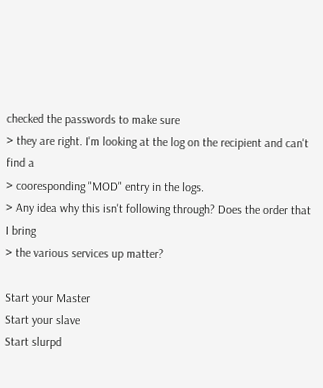checked the passwords to make sure
> they are right. I'm looking at the log on the recipient and can't find a
> cooresponding "MOD" entry in the logs.
> Any idea why this isn't following through? Does the order that I bring
> the various services up matter?

Start your Master
Start your slave
Start slurpd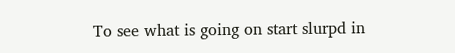To see what is going on start slurpd in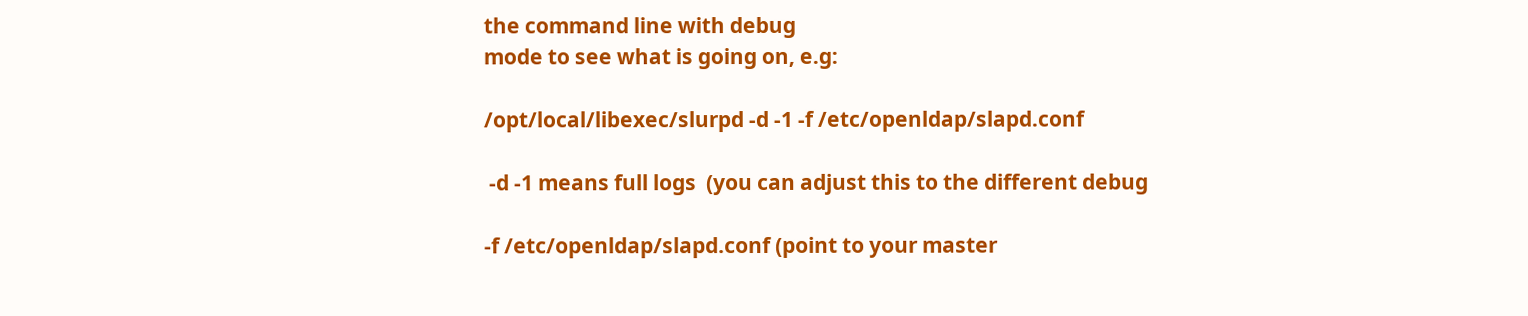the command line with debug
mode to see what is going on, e.g:

/opt/local/libexec/slurpd -d -1 -f /etc/openldap/slapd.conf

 -d -1 means full logs  (you can adjust this to the different debug

-f /etc/openldap/slapd.conf (point to your master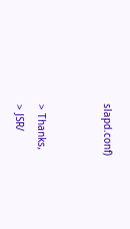slapd.conf)


> Thanks,
> JSR/